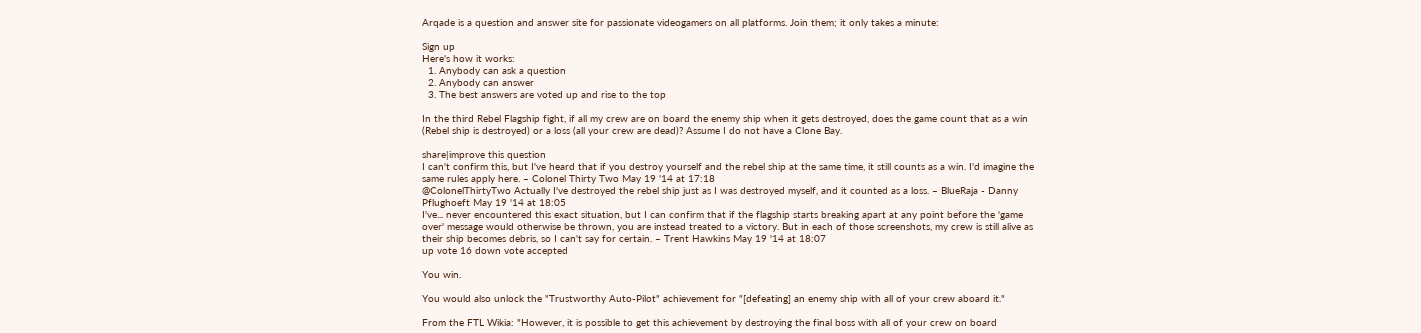Arqade is a question and answer site for passionate videogamers on all platforms. Join them; it only takes a minute:

Sign up
Here's how it works:
  1. Anybody can ask a question
  2. Anybody can answer
  3. The best answers are voted up and rise to the top

In the third Rebel Flagship fight, if all my crew are on board the enemy ship when it gets destroyed, does the game count that as a win (Rebel ship is destroyed) or a loss (all your crew are dead)? Assume I do not have a Clone Bay.

share|improve this question
I can't confirm this, but I've heard that if you destroy yourself and the rebel ship at the same time, it still counts as a win. I'd imagine the same rules apply here. – Colonel Thirty Two May 19 '14 at 17:18
@ColonelThirtyTwo Actually I've destroyed the rebel ship just as I was destroyed myself, and it counted as a loss. – BlueRaja - Danny Pflughoeft May 19 '14 at 18:05
I've... never encountered this exact situation, but I can confirm that if the flagship starts breaking apart at any point before the 'game over' message would otherwise be thrown, you are instead treated to a victory. But in each of those screenshots, my crew is still alive as their ship becomes debris, so I can't say for certain. – Trent Hawkins May 19 '14 at 18:07
up vote 16 down vote accepted

You win.

You would also unlock the "Trustworthy Auto-Pilot" achievement for "[defeating] an enemy ship with all of your crew aboard it."

From the FTL Wikia: "However, it is possible to get this achievement by destroying the final boss with all of your crew on board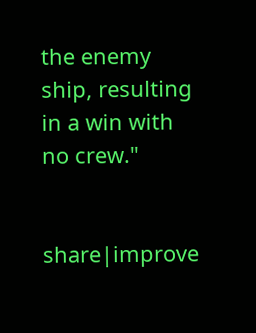the enemy ship, resulting in a win with no crew."


share|improve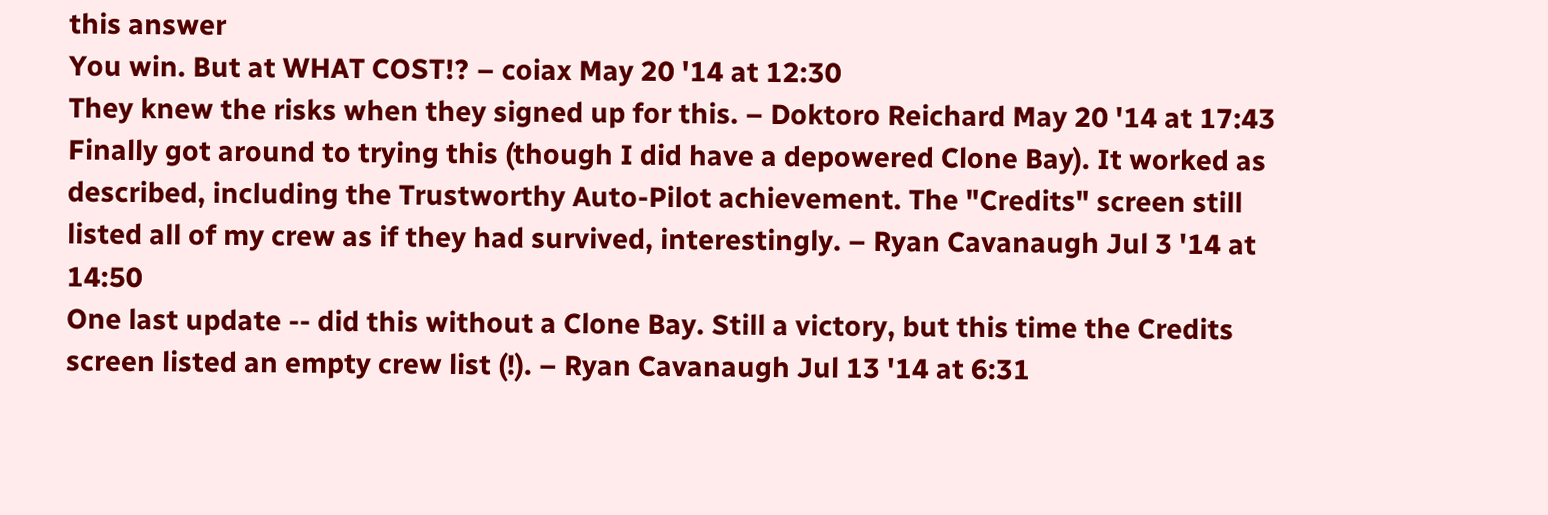this answer
You win. But at WHAT COST!? – coiax May 20 '14 at 12:30
They knew the risks when they signed up for this. – Doktoro Reichard May 20 '14 at 17:43
Finally got around to trying this (though I did have a depowered Clone Bay). It worked as described, including the Trustworthy Auto-Pilot achievement. The "Credits" screen still listed all of my crew as if they had survived, interestingly. – Ryan Cavanaugh Jul 3 '14 at 14:50
One last update -- did this without a Clone Bay. Still a victory, but this time the Credits screen listed an empty crew list (!). – Ryan Cavanaugh Jul 13 '14 at 6:31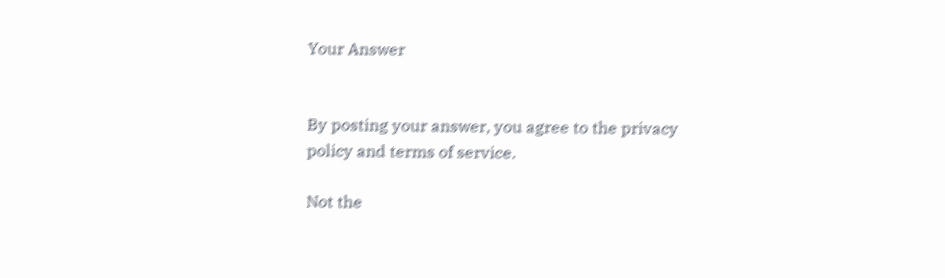Your Answer


By posting your answer, you agree to the privacy policy and terms of service.

Not the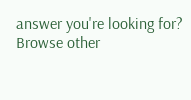answer you're looking for? Browse other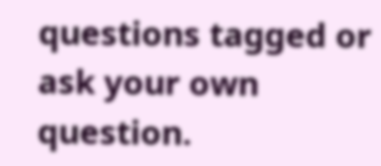questions tagged or ask your own question.